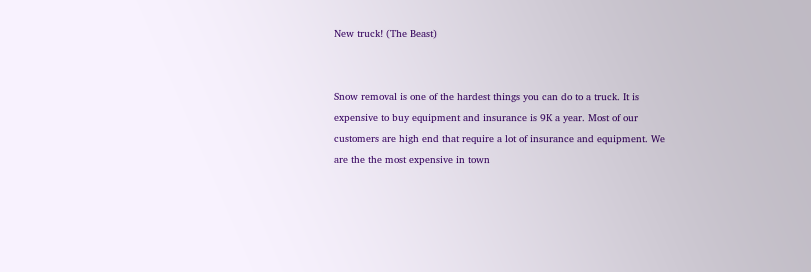New truck! (The Beast)


Snow removal is one of the hardest things you can do to a truck. It is expensive to buy equipment and insurance is 9K a year. Most of our customers are high end that require a lot of insurance and equipment. We are the the most expensive in town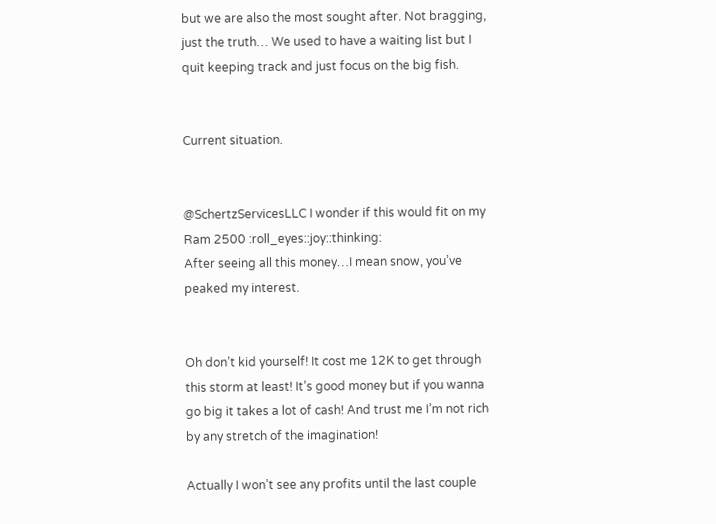but we are also the most sought after. Not bragging, just the truth… We used to have a waiting list but I quit keeping track and just focus on the big fish.


Current situation.


@SchertzServicesLLC I wonder if this would fit on my Ram 2500 :roll_eyes::joy::thinking:
After seeing all this money…I mean snow, you’ve peaked my interest.


Oh don’t kid yourself! It cost me 12K to get through this storm at least! It’s good money but if you wanna go big it takes a lot of cash! And trust me I’m not rich by any stretch of the imagination!

Actually I won’t see any profits until the last couple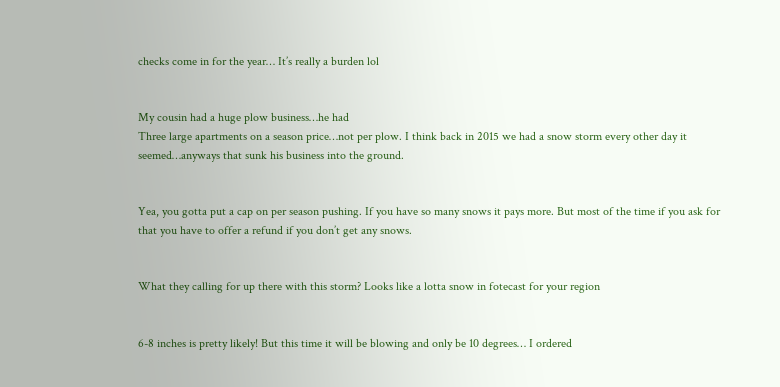checks come in for the year… It’s really a burden lol


My cousin had a huge plow business…he had
Three large apartments on a season price…not per plow. I think back in 2015 we had a snow storm every other day it seemed…anyways that sunk his business into the ground.


Yea, you gotta put a cap on per season pushing. If you have so many snows it pays more. But most of the time if you ask for that you have to offer a refund if you don’t get any snows.


What they calling for up there with this storm? Looks like a lotta snow in fotecast for your region


6-8 inches is pretty likely! But this time it will be blowing and only be 10 degrees… I ordered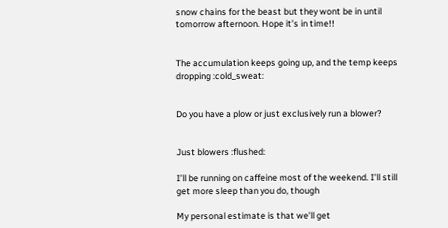snow chains for the beast but they wont be in until tomorrow afternoon. Hope it’s in time!!


The accumulation keeps going up, and the temp keeps dropping :cold_sweat:


Do you have a plow or just exclusively run a blower?


Just blowers :flushed:

I’ll be running on caffeine most of the weekend. I’ll still get more sleep than you do, though

My personal estimate is that we’ll get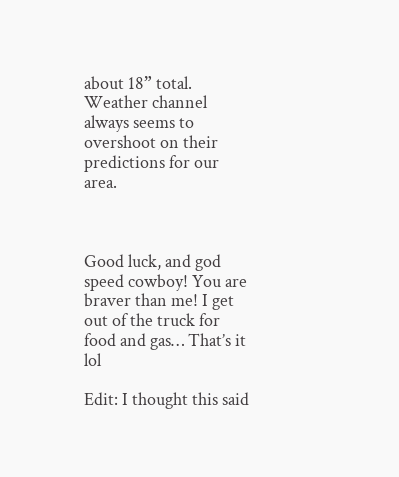about 18” total. Weather channel always seems to overshoot on their predictions for our area.



Good luck, and god speed cowboy! You are braver than me! I get out of the truck for food and gas… That’s it lol

Edit: I thought this said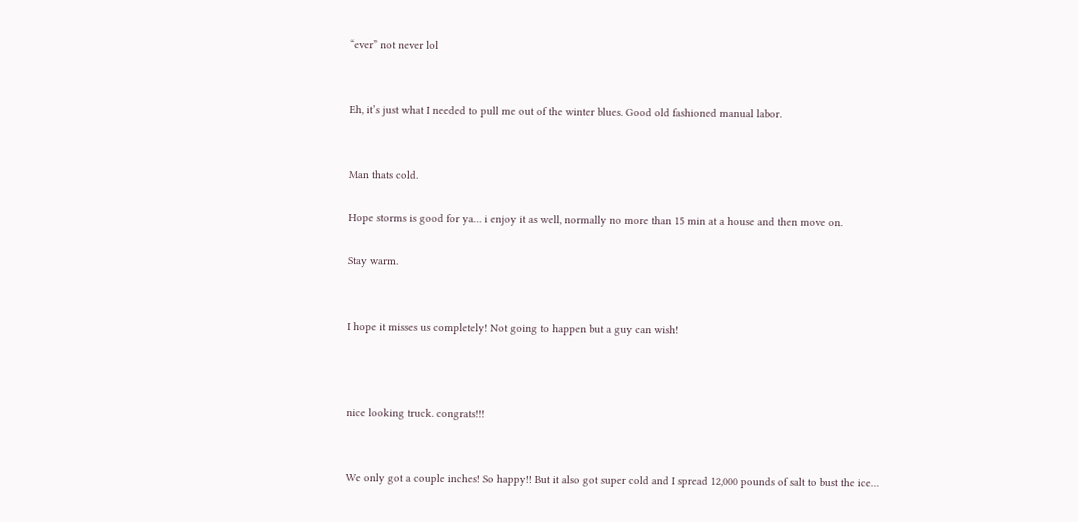“ever” not never lol


Eh, it’s just what I needed to pull me out of the winter blues. Good old fashioned manual labor.


Man thats cold.

Hope storms is good for ya… i enjoy it as well, normally no more than 15 min at a house and then move on.

Stay warm.


I hope it misses us completely! Not going to happen but a guy can wish!



nice looking truck. congrats!!!


We only got a couple inches! So happy!! But it also got super cold and I spread 12,000 pounds of salt to bust the ice…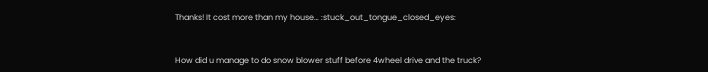Thanks! It cost more than my house… :stuck_out_tongue_closed_eyes:


How did u manage to do snow blower stuff before 4wheel drive and the truck?